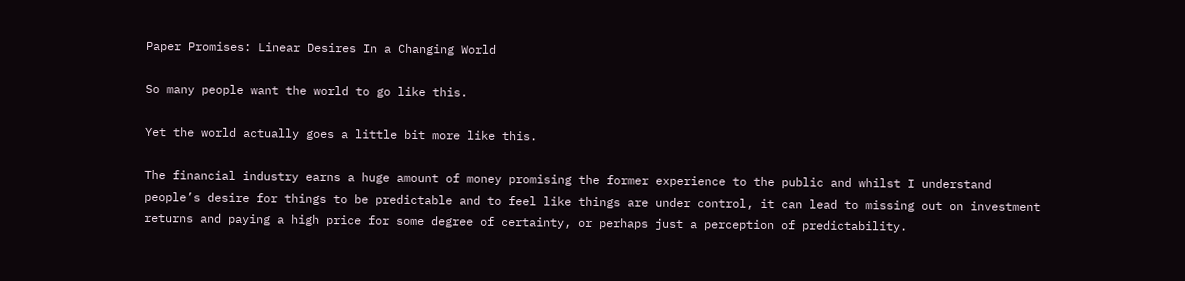Paper Promises: Linear Desires In a Changing World

So many people want the world to go like this.

Yet the world actually goes a little bit more like this.

The financial industry earns a huge amount of money promising the former experience to the public and whilst I understand people’s desire for things to be predictable and to feel like things are under control, it can lead to missing out on investment returns and paying a high price for some degree of certainty, or perhaps just a perception of predictability.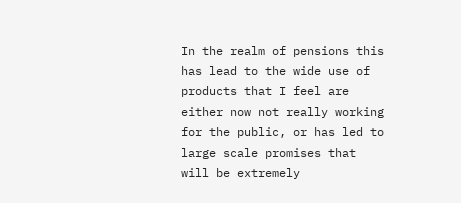In the realm of pensions this has lead to the wide use of products that I feel are either now not really working for the public, or has led to large scale promises that will be extremely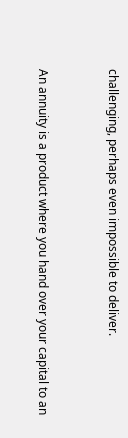challenging, perhaps even impossible to deliver.


An annuity is a product where you hand over your capital to an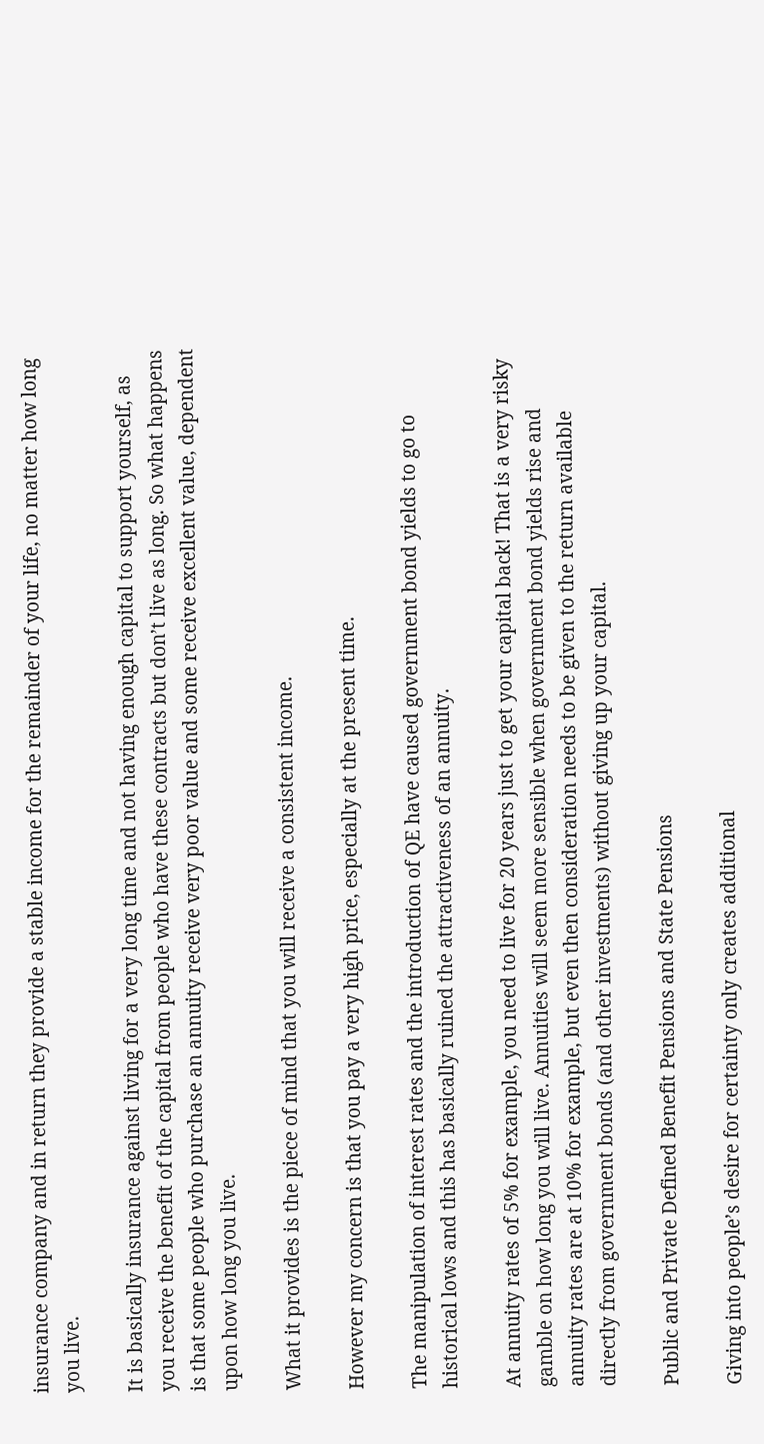insurance company and in return they provide a stable income for the remainder of your life, no matter how long you live.

It is basically insurance against living for a very long time and not having enough capital to support yourself, as you receive the benefit of the capital from people who have these contracts but don’t live as long. So what happens is that some people who purchase an annuity receive very poor value and some receive excellent value, dependent upon how long you live.

What it provides is the piece of mind that you will receive a consistent income.

However my concern is that you pay a very high price, especially at the present time.

The manipulation of interest rates and the introduction of QE have caused government bond yields to go to historical lows and this has basically ruined the attractiveness of an annuity.

At annuity rates of 5% for example, you need to live for 20 years just to get your capital back! That is a very risky gamble on how long you will live. Annuities will seem more sensible when government bond yields rise and annuity rates are at 10% for example, but even then consideration needs to be given to the return available directly from government bonds (and other investments) without giving up your capital.

Public and Private Defined Benefit Pensions and State Pensions

Giving into people’s desire for certainty only creates additional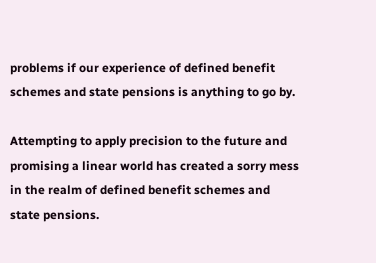problems if our experience of defined benefit schemes and state pensions is anything to go by.

Attempting to apply precision to the future and promising a linear world has created a sorry mess in the realm of defined benefit schemes and state pensions.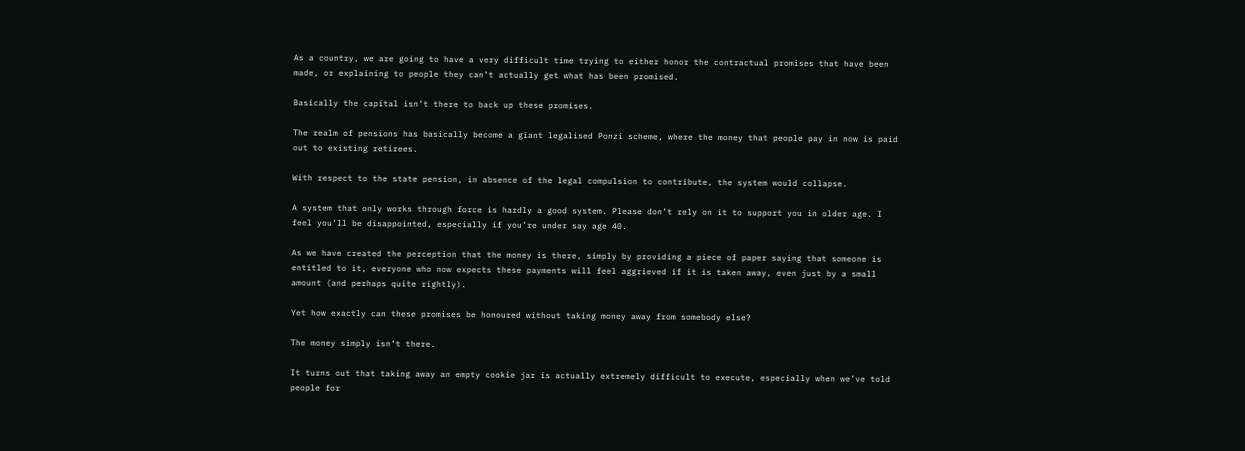As a country, we are going to have a very difficult time trying to either honor the contractual promises that have been made, or explaining to people they can’t actually get what has been promised.

Basically the capital isn’t there to back up these promises.

The realm of pensions has basically become a giant legalised Ponzi scheme, where the money that people pay in now is paid out to existing retirees.

With respect to the state pension, in absence of the legal compulsion to contribute, the system would collapse.

A system that only works through force is hardly a good system. Please don’t rely on it to support you in older age. I feel you’ll be disappointed, especially if you’re under say age 40.

As we have created the perception that the money is there, simply by providing a piece of paper saying that someone is entitled to it, everyone who now expects these payments will feel aggrieved if it is taken away, even just by a small amount (and perhaps quite rightly).

Yet how exactly can these promises be honoured without taking money away from somebody else?

The money simply isn’t there.

It turns out that taking away an empty cookie jar is actually extremely difficult to execute, especially when we’ve told people for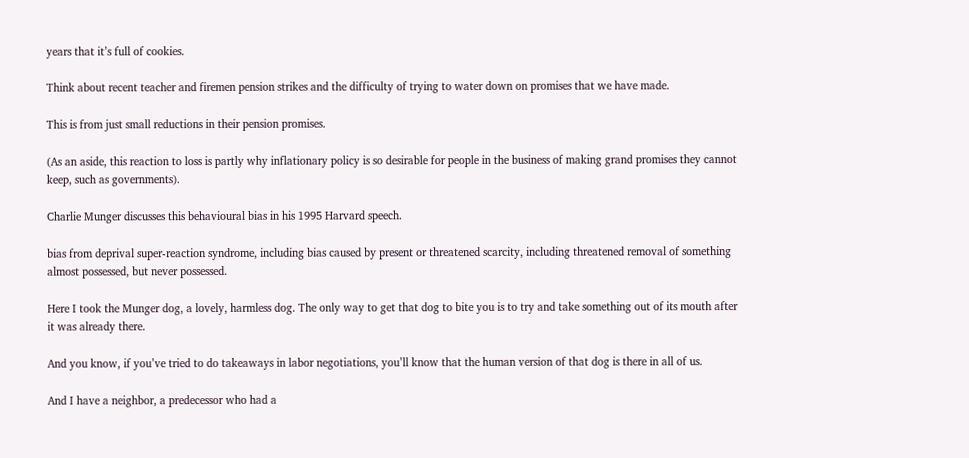years that it’s full of cookies.

Think about recent teacher and firemen pension strikes and the difficulty of trying to water down on promises that we have made.

This is from just small reductions in their pension promises.

(As an aside, this reaction to loss is partly why inflationary policy is so desirable for people in the business of making grand promises they cannot keep, such as governments).

Charlie Munger discusses this behavioural bias in his 1995 Harvard speech.

bias from deprival super-reaction syndrome, including bias caused by present or threatened scarcity, including threatened removal of something almost possessed, but never possessed.

Here I took the Munger dog, a lovely, harmless dog. The only way to get that dog to bite you is to try and take something out of its mouth after it was already there.

And you know, if you’ve tried to do takeaways in labor negotiations, you’ll know that the human version of that dog is there in all of us.

And I have a neighbor, a predecessor who had a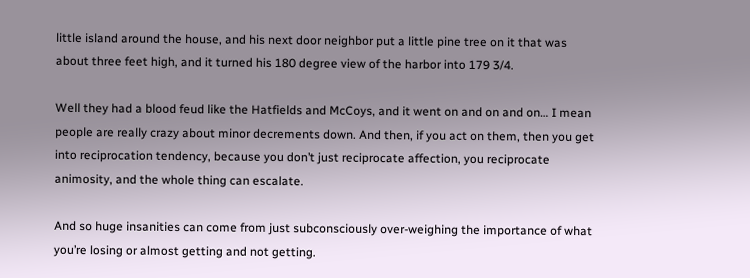little island around the house, and his next door neighbor put a little pine tree on it that was about three feet high, and it turned his 180 degree view of the harbor into 179 3/4.

Well they had a blood feud like the Hatfields and McCoys, and it went on and on and on… I mean people are really crazy about minor decrements down. And then, if you act on them, then you get into reciprocation tendency, because you don’t just reciprocate affection, you reciprocate animosity, and the whole thing can escalate.

And so huge insanities can come from just subconsciously over-weighing the importance of what you’re losing or almost getting and not getting.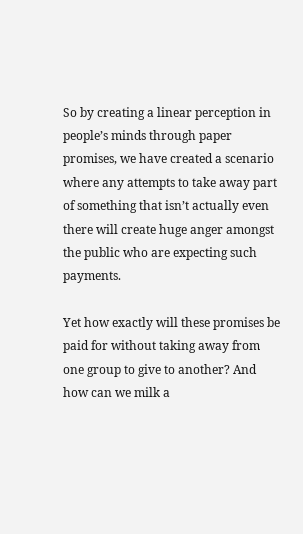So by creating a linear perception in people’s minds through paper promises, we have created a scenario where any attempts to take away part of something that isn’t actually even there will create huge anger amongst the public who are expecting such payments.

Yet how exactly will these promises be paid for without taking away from one group to give to another? And how can we milk a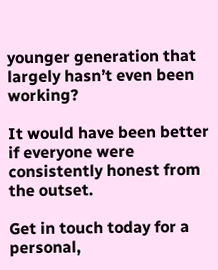younger generation that largely hasn’t even been working?

It would have been better if everyone were consistently honest from the outset.

Get in touch today for a personal,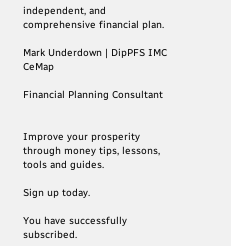independent, and comprehensive financial plan.

Mark Underdown | DipPFS IMC CeMap

Financial Planning Consultant


Improve your prosperity through money tips, lessons, tools and guides.

Sign up today.

You have successfully subscribed.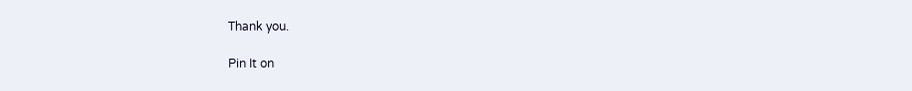Thank you.

Pin It on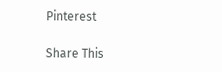Pinterest

Share This